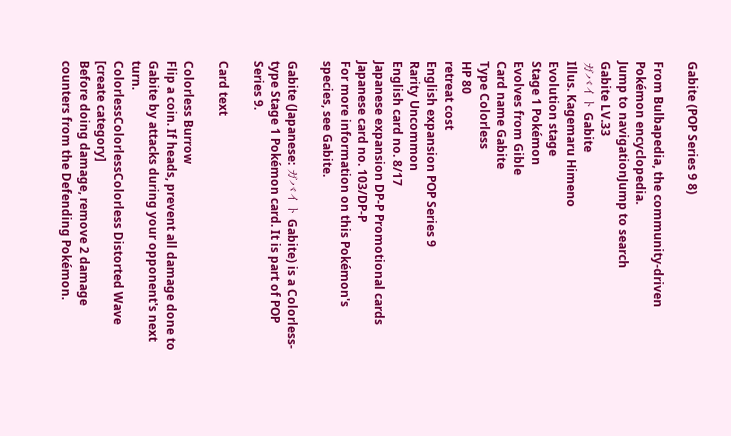Gabite (POP Series 9 8)

From Bulbapedia, the community-driven Pokémon encyclopedia.
Jump to navigationJump to search
Gabite LV.33
ガバイト Gabite
Illus. Kagemaru Himeno
Evolution stage
Stage 1 Pokémon
Evolves from Gible
Card name Gabite
Type Colorless
HP 80
retreat cost
English expansion POP Series 9
Rarity Uncommon
English card no. 8/17
Japanese expansion DP-P Promotional cards
Japanese card no. 103/DP-P
For more information on this Pokémon's species, see Gabite.

Gabite (Japanese: ガバイト Gabite) is a Colorless-type Stage 1 Pokémon card. It is part of POP Series 9.

Card text

Colorless Burrow
Flip a coin. If heads, prevent all damage done to Gabite by attacks during your opponent's next turn.
ColorlessColorlessColorless Distorted Wave [create category]
Before doing damage, remove 2 damage counters from the Defending Pokémon.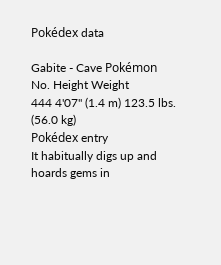Pokédex data

Gabite - Cave Pokémon
No. Height Weight
444 4'07" (1.4 m) 123.5 lbs. (56.0 kg)
Pokédex entry
It habitually digs up and hoards gems in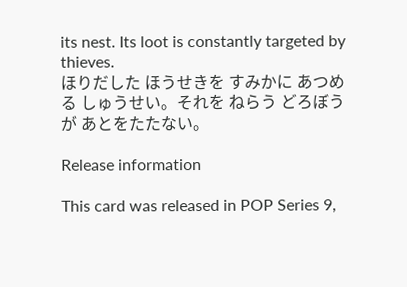its nest. Its loot is constantly targeted by thieves.
ほりだした ほうせきを すみかに あつめる しゅうせい。それを ねらう どろぼうが あとをたたない。

Release information

This card was released in POP Series 9,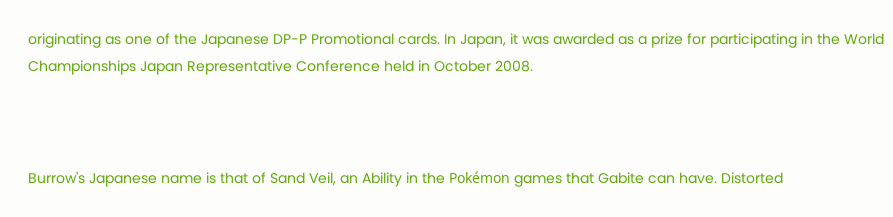originating as one of the Japanese DP-P Promotional cards. In Japan, it was awarded as a prize for participating in the World Championships Japan Representative Conference held in October 2008.



Burrow's Japanese name is that of Sand Veil, an Ability in the Pokémon games that Gabite can have. Distorted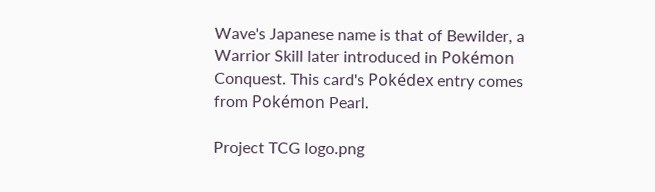Wave's Japanese name is that of Bewilder, a Warrior Skill later introduced in Pokémon Conquest. This card's Pokédex entry comes from Pokémon Pearl.

Project TCG logo.png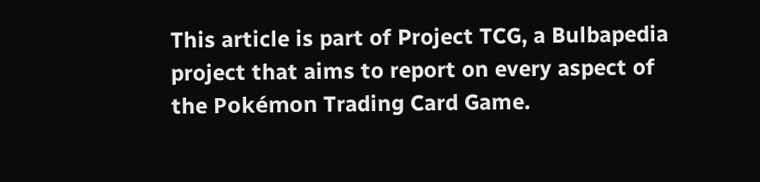This article is part of Project TCG, a Bulbapedia project that aims to report on every aspect of the Pokémon Trading Card Game.